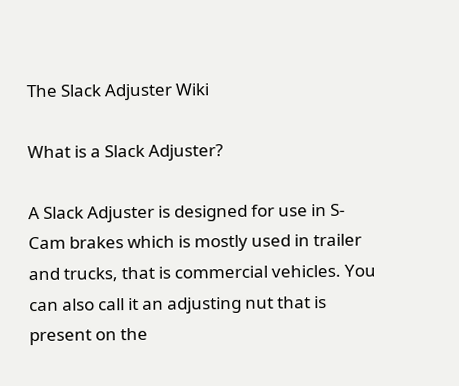The Slack Adjuster Wiki

What is a Slack Adjuster?

A Slack Adjuster is designed for use in S-Cam brakes which is mostly used in trailer and trucks, that is commercial vehicles. You can also call it an adjusting nut that is present on the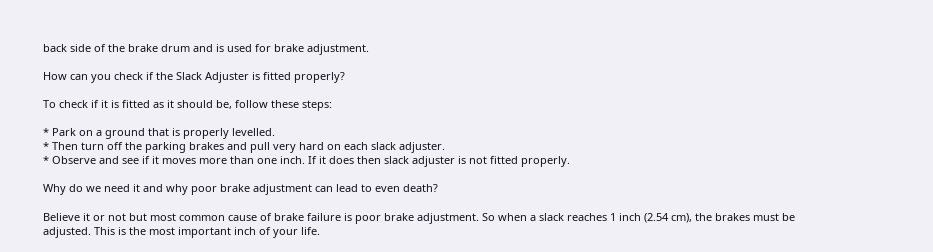back side of the brake drum and is used for brake adjustment.

How can you check if the Slack Adjuster is fitted properly?

To check if it is fitted as it should be, follow these steps:

* Park on a ground that is properly levelled.
* Then turn off the parking brakes and pull very hard on each slack adjuster.
* Observe and see if it moves more than one inch. If it does then slack adjuster is not fitted properly.

Why do we need it and why poor brake adjustment can lead to even death?

Believe it or not but most common cause of brake failure is poor brake adjustment. So when a slack reaches 1 inch (2.54 cm), the brakes must be adjusted. This is the most important inch of your life.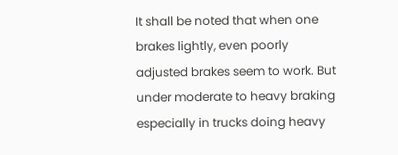It shall be noted that when one brakes lightly, even poorly adjusted brakes seem to work. But under moderate to heavy braking especially in trucks doing heavy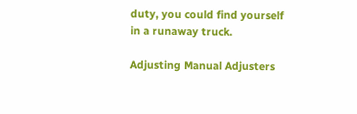duty, you could find yourself in a runaway truck.

Adjusting Manual Adjusters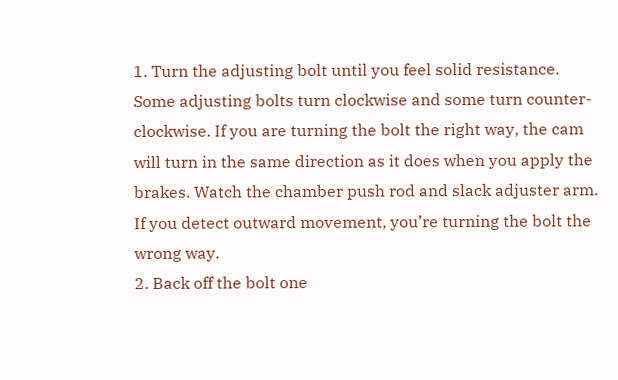1. Turn the adjusting bolt until you feel solid resistance. Some adjusting bolts turn clockwise and some turn counter-clockwise. If you are turning the bolt the right way, the cam will turn in the same direction as it does when you apply the brakes. Watch the chamber push rod and slack adjuster arm. If you detect outward movement, you’re turning the bolt the wrong way.
2. Back off the bolt one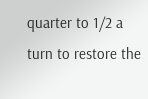quarter to 1/2 a turn to restore the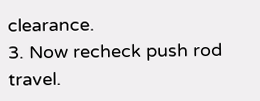clearance.
3. Now recheck push rod travel.